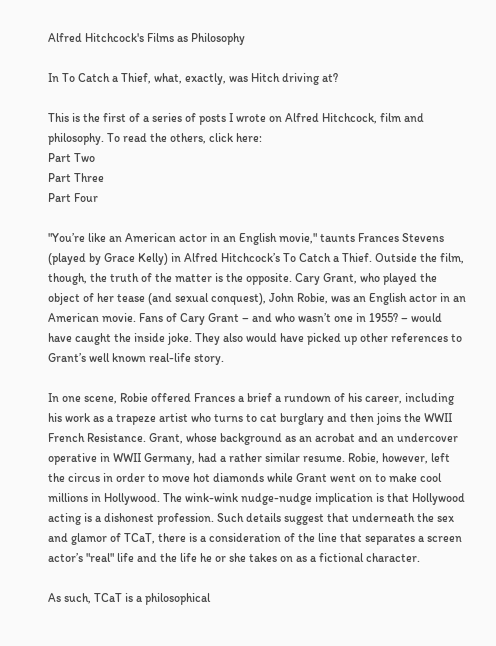Alfred Hitchcock's Films as Philosophy

In To Catch a Thief, what, exactly, was Hitch driving at?

This is the first of a series of posts I wrote on Alfred Hitchcock, film and philosophy. To read the others, click here:
Part Two
Part Three
Part Four

"You’re like an American actor in an English movie," taunts Frances Stevens (played by Grace Kelly) in Alfred Hitchcock’s To Catch a Thief. Outside the film, though, the truth of the matter is the opposite. Cary Grant, who played the object of her tease (and sexual conquest), John Robie, was an English actor in an American movie. Fans of Cary Grant – and who wasn’t one in 1955? – would have caught the inside joke. They also would have picked up other references to Grant’s well known real-life story.

In one scene, Robie offered Frances a brief a rundown of his career, including his work as a trapeze artist who turns to cat burglary and then joins the WWII French Resistance. Grant, whose background as an acrobat and an undercover operative in WWII Germany, had a rather similar resume. Robie, however, left the circus in order to move hot diamonds while Grant went on to make cool millions in Hollywood. The wink-wink nudge-nudge implication is that Hollywood acting is a dishonest profession. Such details suggest that underneath the sex and glamor of TCaT, there is a consideration of the line that separates a screen actor’s "real" life and the life he or she takes on as a fictional character.

As such, TCaT is a philosophical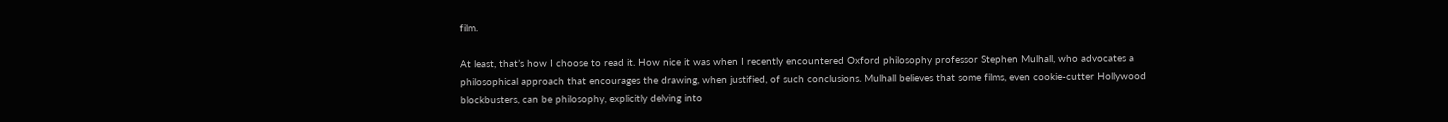film.

At least, that’s how I choose to read it. How nice it was when I recently encountered Oxford philosophy professor Stephen Mulhall, who advocates a philosophical approach that encourages the drawing, when justified, of such conclusions. Mulhall believes that some films, even cookie-cutter Hollywood blockbusters, can be philosophy, explicitly delving into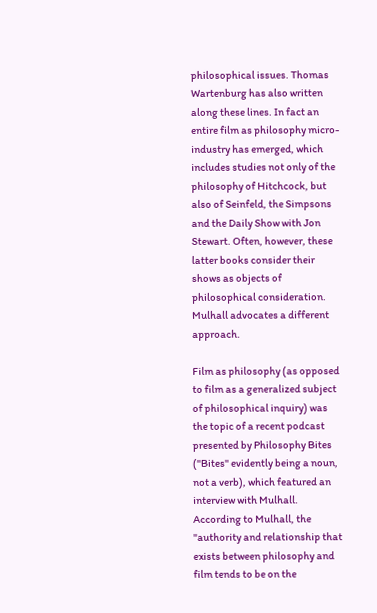philosophical issues. Thomas Wartenburg has also written along these lines. In fact an entire film as philosophy micro-industry has emerged, which includes studies not only of the philosophy of Hitchcock, but also of Seinfeld, the Simpsons and the Daily Show with Jon Stewart. Often, however, these latter books consider their shows as objects of philosophical consideration. Mulhall advocates a different approach.

Film as philosophy (as opposed to film as a generalized subject of philosophical inquiry) was the topic of a recent podcast presented by Philosophy Bites ("Bites" evidently being a noun, not a verb), which featured an interview with Mulhall. According to Mulhall, the "authority and relationship that exists between philosophy and film tends to be on the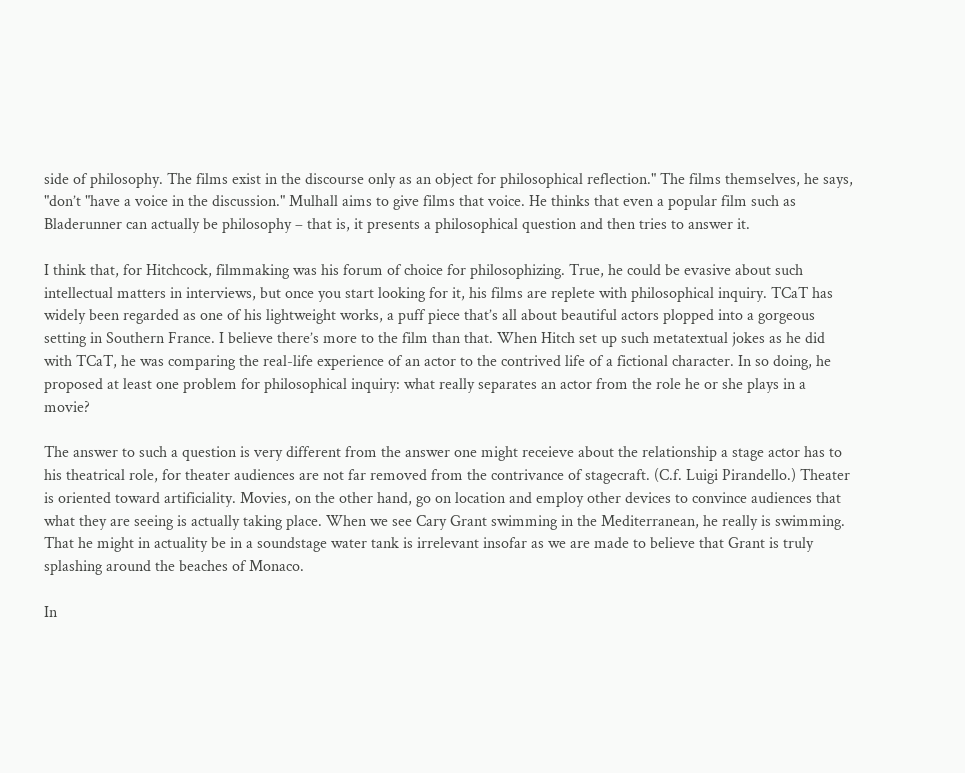side of philosophy. The films exist in the discourse only as an object for philosophical reflection." The films themselves, he says, "don’t "have a voice in the discussion." Mulhall aims to give films that voice. He thinks that even a popular film such as Bladerunner can actually be philosophy – that is, it presents a philosophical question and then tries to answer it.

I think that, for Hitchcock, filmmaking was his forum of choice for philosophizing. True, he could be evasive about such intellectual matters in interviews, but once you start looking for it, his films are replete with philosophical inquiry. TCaT has widely been regarded as one of his lightweight works, a puff piece that’s all about beautiful actors plopped into a gorgeous setting in Southern France. I believe there’s more to the film than that. When Hitch set up such metatextual jokes as he did with TCaT, he was comparing the real-life experience of an actor to the contrived life of a fictional character. In so doing, he proposed at least one problem for philosophical inquiry: what really separates an actor from the role he or she plays in a movie?

The answer to such a question is very different from the answer one might receieve about the relationship a stage actor has to his theatrical role, for theater audiences are not far removed from the contrivance of stagecraft. (C.f. Luigi Pirandello.) Theater is oriented toward artificiality. Movies, on the other hand, go on location and employ other devices to convince audiences that what they are seeing is actually taking place. When we see Cary Grant swimming in the Mediterranean, he really is swimming. That he might in actuality be in a soundstage water tank is irrelevant insofar as we are made to believe that Grant is truly splashing around the beaches of Monaco.

In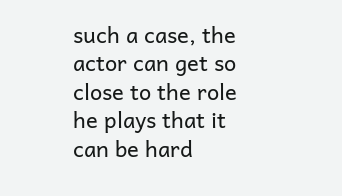such a case, the actor can get so close to the role he plays that it can be hard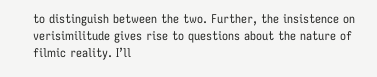to distinguish between the two. Further, the insistence on verisimilitude gives rise to questions about the nature of filmic reality. I’ll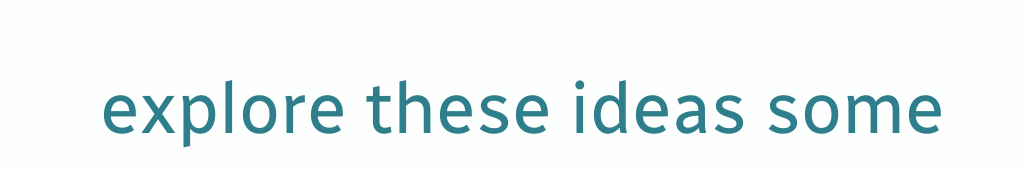explore these ideas some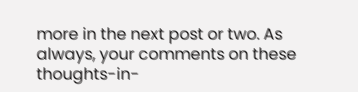more in the next post or two. As always, your comments on these thoughts-in-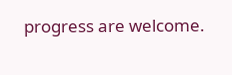progress are welcome.